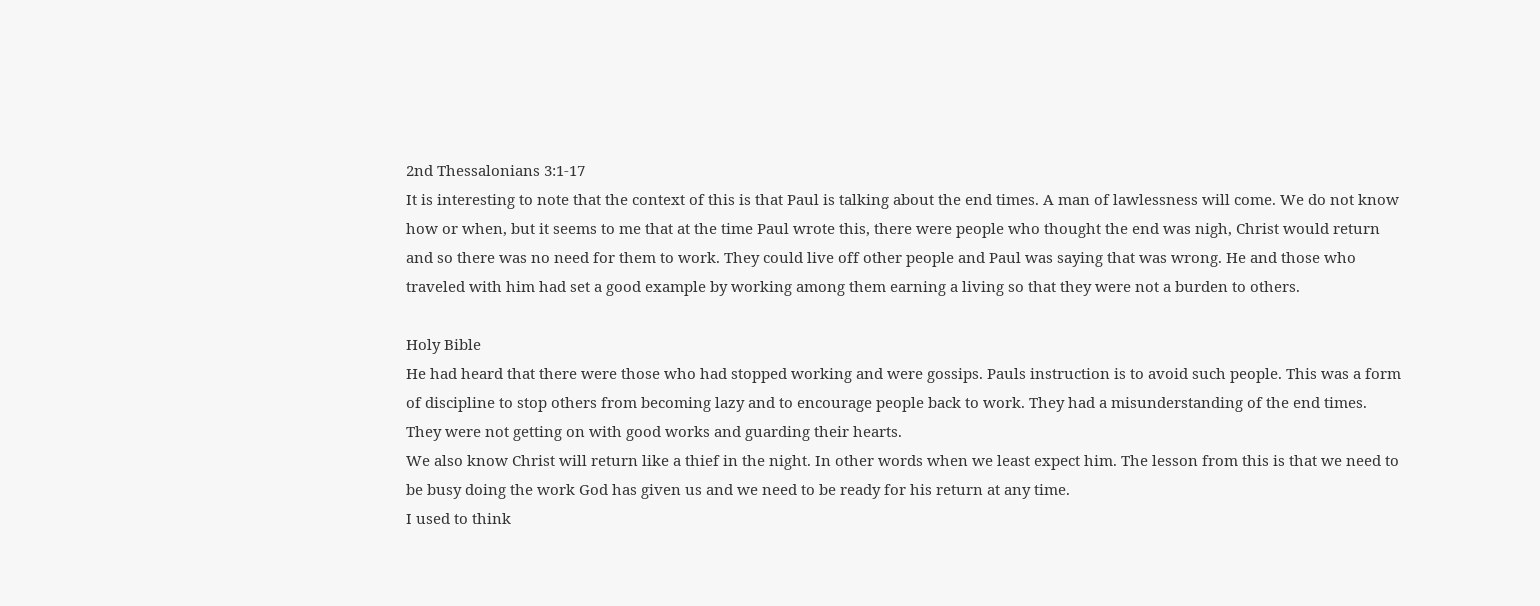2nd Thessalonians 3:1-17
It is interesting to note that the context of this is that Paul is talking about the end times. A man of lawlessness will come. We do not know how or when, but it seems to me that at the time Paul wrote this, there were people who thought the end was nigh, Christ would return and so there was no need for them to work. They could live off other people and Paul was saying that was wrong. He and those who traveled with him had set a good example by working among them earning a living so that they were not a burden to others.

Holy Bible
He had heard that there were those who had stopped working and were gossips. Pauls instruction is to avoid such people. This was a form of discipline to stop others from becoming lazy and to encourage people back to work. They had a misunderstanding of the end times. They were not getting on with good works and guarding their hearts.
We also know Christ will return like a thief in the night. In other words when we least expect him. The lesson from this is that we need to be busy doing the work God has given us and we need to be ready for his return at any time.
I used to think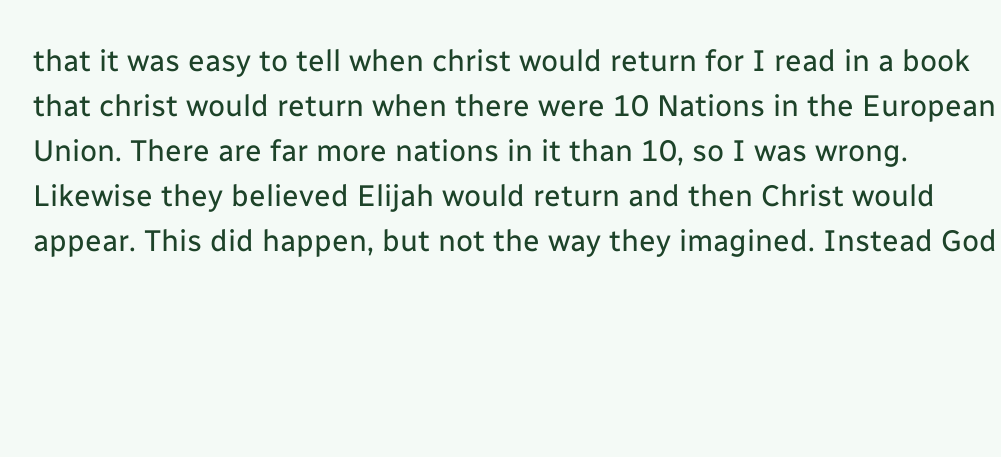that it was easy to tell when christ would return for I read in a book that christ would return when there were 10 Nations in the European Union. There are far more nations in it than 10, so I was wrong.
Likewise they believed Elijah would return and then Christ would appear. This did happen, but not the way they imagined. Instead God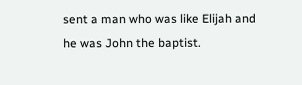sent a man who was like Elijah and he was John the baptist.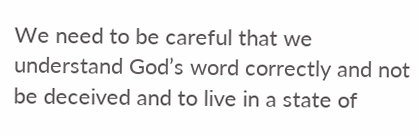We need to be careful that we understand God’s word correctly and not be deceived and to live in a state of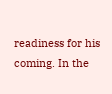readiness for his coming. In the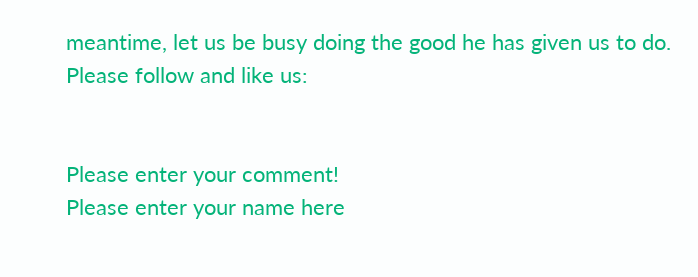meantime, let us be busy doing the good he has given us to do.
Please follow and like us:


Please enter your comment!
Please enter your name here